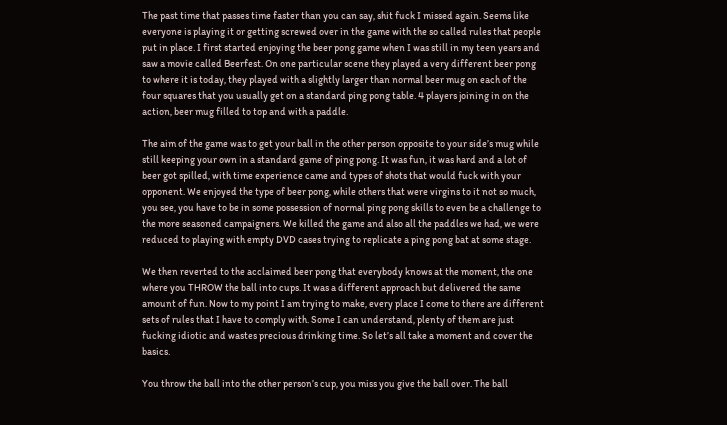The past time that passes time faster than you can say, shit fuck I missed again. Seems like everyone is playing it or getting screwed over in the game with the so called rules that people put in place. I first started enjoying the beer pong game when I was still in my teen years and saw a movie called Beerfest. On one particular scene they played a very different beer pong to where it is today, they played with a slightly larger than normal beer mug on each of the four squares that you usually get on a standard ping pong table. 4 players joining in on the action, beer mug filled to top and with a paddle.

The aim of the game was to get your ball in the other person opposite to your side’s mug while still keeping your own in a standard game of ping pong. It was fun, it was hard and a lot of beer got spilled, with time experience came and types of shots that would fuck with your opponent. We enjoyed the type of beer pong, while others that were virgins to it not so much, you see, you have to be in some possession of normal ping pong skills to even be a challenge to the more seasoned campaigners. We killed the game and also all the paddles we had, we were reduced to playing with empty DVD cases trying to replicate a ping pong bat at some stage.

We then reverted to the acclaimed beer pong that everybody knows at the moment, the one where you THROW the ball into cups. It was a different approach but delivered the same amount of fun. Now to my point I am trying to make, every place I come to there are different sets of rules that I have to comply with. Some I can understand, plenty of them are just fucking idiotic and wastes precious drinking time. So let’s all take a moment and cover the basics.

You throw the ball into the other person’s cup, you miss you give the ball over. The ball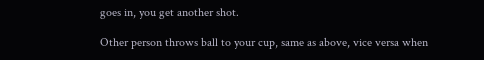goes in, you get another shot.

Other person throws ball to your cup, same as above, vice versa when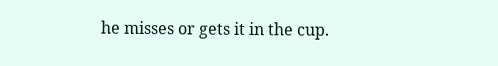he misses or gets it in the cup.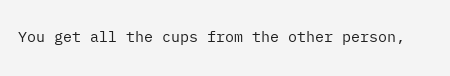You get all the cups from the other person,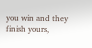you win and they finish yours,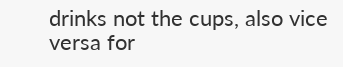drinks not the cups, also vice versa for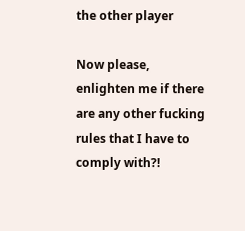the other player

Now please, enlighten me if there are any other fucking rules that I have to comply with?!